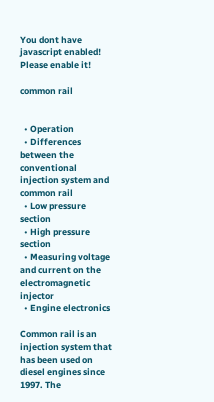You dont have javascript enabled! Please enable it!

common rail


  • Operation
  • Differences between the conventional injection system and common rail
  • Low pressure section
  • High pressure section
  • Measuring voltage and current on the electromagnetic injector
  • Engine electronics

Common rail is an injection system that has been used on diesel engines since 1997. The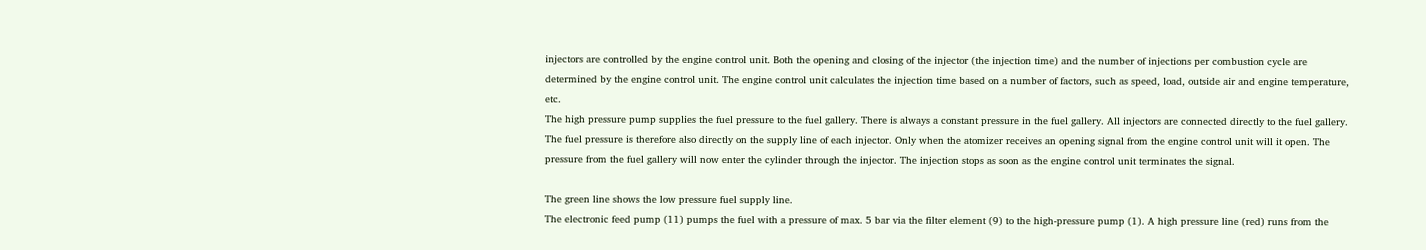injectors are controlled by the engine control unit. Both the opening and closing of the injector (the injection time) and the number of injections per combustion cycle are determined by the engine control unit. The engine control unit calculates the injection time based on a number of factors, such as speed, load, outside air and engine temperature, etc.
The high pressure pump supplies the fuel pressure to the fuel gallery. There is always a constant pressure in the fuel gallery. All injectors are connected directly to the fuel gallery. The fuel pressure is therefore also directly on the supply line of each injector. Only when the atomizer receives an opening signal from the engine control unit will it open. The pressure from the fuel gallery will now enter the cylinder through the injector. The injection stops as soon as the engine control unit terminates the signal.

The green line shows the low pressure fuel supply line.
The electronic feed pump (11) pumps the fuel with a pressure of max. 5 bar via the filter element (9) to the high-pressure pump (1). A high pressure line (red) runs from the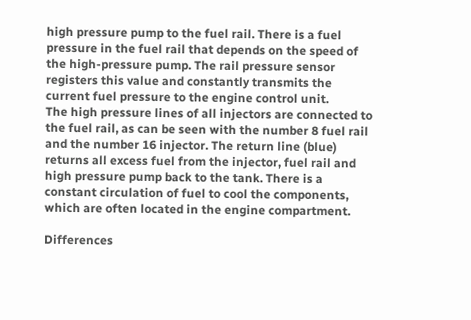high pressure pump to the fuel rail. There is a fuel pressure in the fuel rail that depends on the speed of the high-pressure pump. The rail pressure sensor registers this value and constantly transmits the current fuel pressure to the engine control unit.
The high pressure lines of all injectors are connected to the fuel rail, as can be seen with the number 8 fuel rail and the number 16 injector. The return line (blue) returns all excess fuel from the injector, fuel rail and high pressure pump back to the tank. There is a constant circulation of fuel to cool the components, which are often located in the engine compartment.

Differences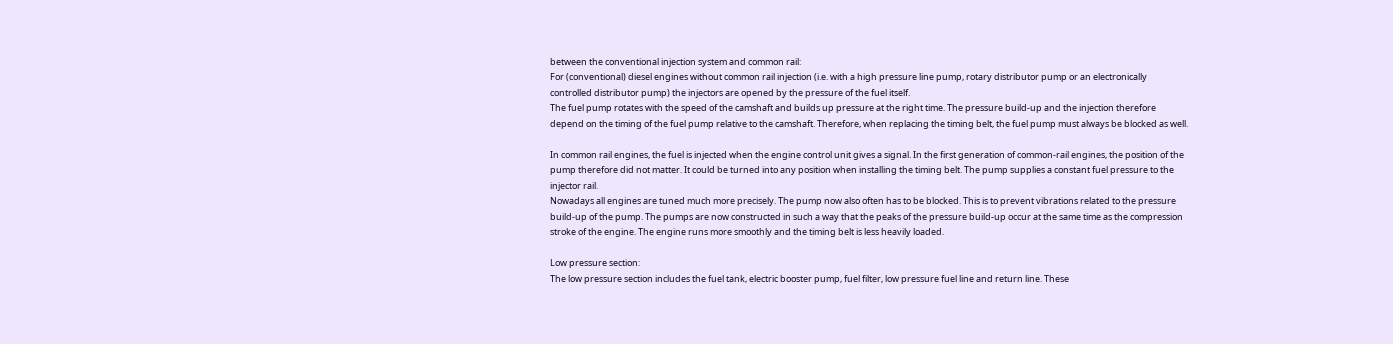between the conventional injection system and common rail:
For (conventional) diesel engines without common rail injection (i.e. with a high pressure line pump, rotary distributor pump or an electronically controlled distributor pump) the injectors are opened by the pressure of the fuel itself.
The fuel pump rotates with the speed of the camshaft and builds up pressure at the right time. The pressure build-up and the injection therefore depend on the timing of the fuel pump relative to the camshaft. Therefore, when replacing the timing belt, the fuel pump must always be blocked as well.

In common rail engines, the fuel is injected when the engine control unit gives a signal. In the first generation of common-rail engines, the position of the pump therefore did not matter. It could be turned into any position when installing the timing belt. The pump supplies a constant fuel pressure to the injector rail.
Nowadays all engines are tuned much more precisely. The pump now also often has to be blocked. This is to prevent vibrations related to the pressure build-up of the pump. The pumps are now constructed in such a way that the peaks of the pressure build-up occur at the same time as the compression stroke of the engine. The engine runs more smoothly and the timing belt is less heavily loaded.

Low pressure section:
The low pressure section includes the fuel tank, electric booster pump, fuel filter, low pressure fuel line and return line. These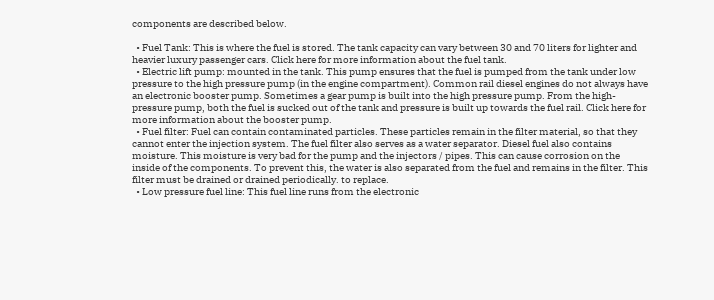components are described below.

  • Fuel Tank: This is where the fuel is stored. The tank capacity can vary between 30 and 70 liters for lighter and heavier luxury passenger cars. Click here for more information about the fuel tank.
  • Electric lift pump: mounted in the tank. This pump ensures that the fuel is pumped from the tank under low pressure to the high pressure pump (in the engine compartment). Common rail diesel engines do not always have an electronic booster pump. Sometimes a gear pump is built into the high pressure pump. From the high-pressure pump, both the fuel is sucked out of the tank and pressure is built up towards the fuel rail. Click here for more information about the booster pump.
  • Fuel filter: Fuel can contain contaminated particles. These particles remain in the filter material, so that they cannot enter the injection system. The fuel filter also serves as a water separator. Diesel fuel also contains moisture. This moisture is very bad for the pump and the injectors / pipes. This can cause corrosion on the inside of the components. To prevent this, the water is also separated from the fuel and remains in the filter. This filter must be drained or drained periodically. to replace.
  • Low pressure fuel line: This fuel line runs from the electronic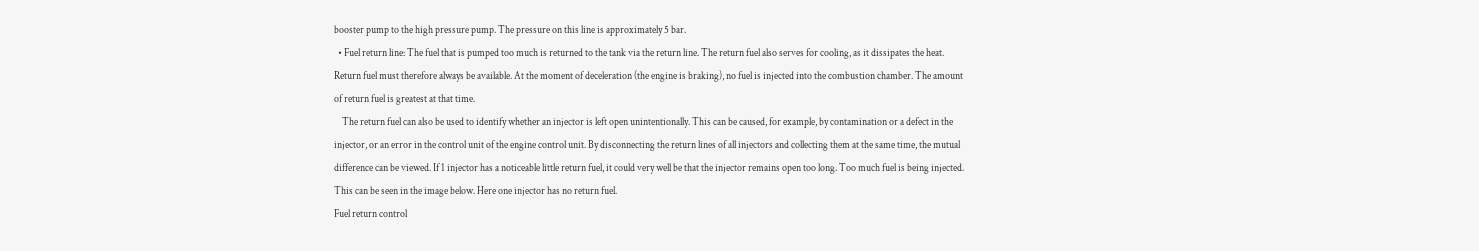booster pump to the high pressure pump. The pressure on this line is approximately 5 bar.
  • Fuel return line: The fuel that is pumped too much is returned to the tank via the return line. The return fuel also serves for cooling, as it dissipates the heat. Return fuel must therefore always be available. At the moment of deceleration (the engine is braking), no fuel is injected into the combustion chamber. The amount of return fuel is greatest at that time.
    The return fuel can also be used to identify whether an injector is left open unintentionally. This can be caused, for example, by contamination or a defect in the injector, or an error in the control unit of the engine control unit. By disconnecting the return lines of all injectors and collecting them at the same time, the mutual difference can be viewed. If 1 injector has a noticeable little return fuel, it could very well be that the injector remains open too long. Too much fuel is being injected. This can be seen in the image below. Here one injector has no return fuel.
Fuel return control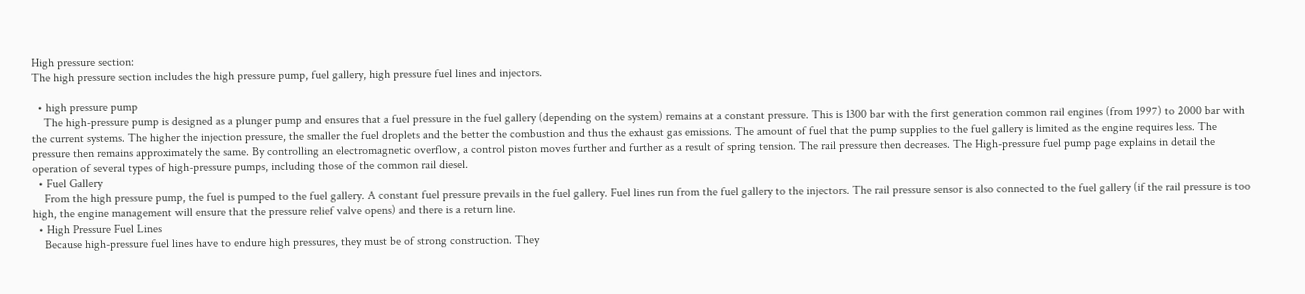High pressure section:
The high pressure section includes the high pressure pump, fuel gallery, high pressure fuel lines and injectors.

  • high pressure pump
    The high-pressure pump is designed as a plunger pump and ensures that a fuel pressure in the fuel gallery (depending on the system) remains at a constant pressure. This is 1300 bar with the first generation common rail engines (from 1997) to 2000 bar with the current systems. The higher the injection pressure, the smaller the fuel droplets and the better the combustion and thus the exhaust gas emissions. The amount of fuel that the pump supplies to the fuel gallery is limited as the engine requires less. The pressure then remains approximately the same. By controlling an electromagnetic overflow, a control piston moves further and further as a result of spring tension. The rail pressure then decreases. The High-pressure fuel pump page explains in detail the operation of several types of high-pressure pumps, including those of the common rail diesel.
  • Fuel Gallery
    From the high pressure pump, the fuel is pumped to the fuel gallery. A constant fuel pressure prevails in the fuel gallery. Fuel lines run from the fuel gallery to the injectors. The rail pressure sensor is also connected to the fuel gallery (if the rail pressure is too high, the engine management will ensure that the pressure relief valve opens) and there is a return line.
  • High Pressure Fuel Lines
    Because high-pressure fuel lines have to endure high pressures, they must be of strong construction. They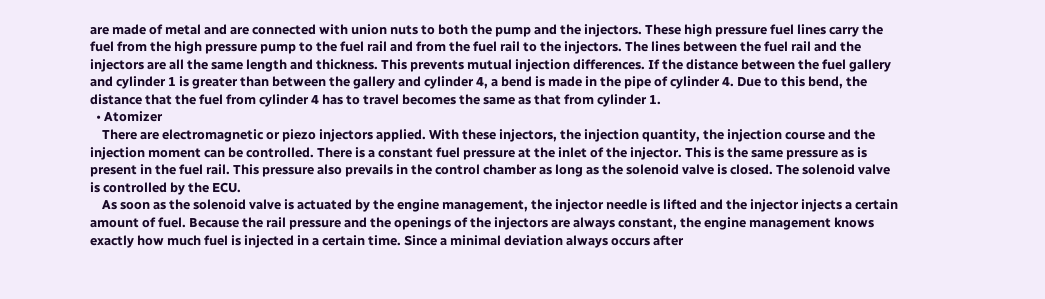are made of metal and are connected with union nuts to both the pump and the injectors. These high pressure fuel lines carry the fuel from the high pressure pump to the fuel rail and from the fuel rail to the injectors. The lines between the fuel rail and the injectors are all the same length and thickness. This prevents mutual injection differences. If the distance between the fuel gallery and cylinder 1 is greater than between the gallery and cylinder 4, a bend is made in the pipe of cylinder 4. Due to this bend, the distance that the fuel from cylinder 4 has to travel becomes the same as that from cylinder 1.
  • Atomizer
    There are electromagnetic or piezo injectors applied. With these injectors, the injection quantity, the injection course and the injection moment can be controlled. There is a constant fuel pressure at the inlet of the injector. This is the same pressure as is present in the fuel rail. This pressure also prevails in the control chamber as long as the solenoid valve is closed. The solenoid valve is controlled by the ECU.
    As soon as the solenoid valve is actuated by the engine management, the injector needle is lifted and the injector injects a certain amount of fuel. Because the rail pressure and the openings of the injectors are always constant, the engine management knows exactly how much fuel is injected in a certain time. Since a minimal deviation always occurs after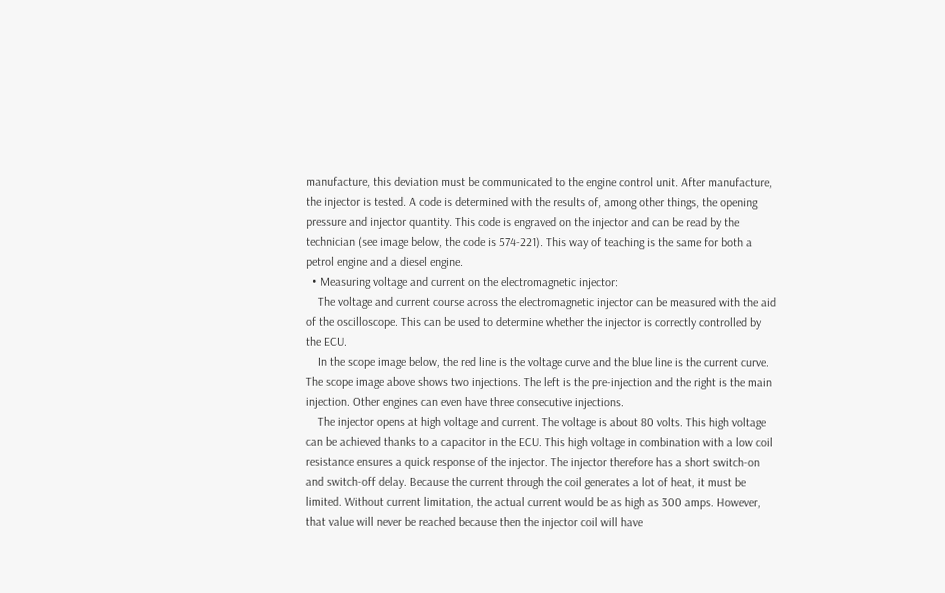manufacture, this deviation must be communicated to the engine control unit. After manufacture, the injector is tested. A code is determined with the results of, among other things, the opening pressure and injector quantity. This code is engraved on the injector and can be read by the technician (see image below, the code is 574-221). This way of teaching is the same for both a petrol engine and a diesel engine.
  • Measuring voltage and current on the electromagnetic injector:
    The voltage and current course across the electromagnetic injector can be measured with the aid of the oscilloscope. This can be used to determine whether the injector is correctly controlled by the ECU.
    In the scope image below, the red line is the voltage curve and the blue line is the current curve. The scope image above shows two injections. The left is the pre-injection and the right is the main injection. Other engines can even have three consecutive injections.
    The injector opens at high voltage and current. The voltage is about 80 volts. This high voltage can be achieved thanks to a capacitor in the ECU. This high voltage in combination with a low coil resistance ensures a quick response of the injector. The injector therefore has a short switch-on and switch-off delay. Because the current through the coil generates a lot of heat, it must be limited. Without current limitation, the actual current would be as high as 300 amps. However, that value will never be reached because then the injector coil will have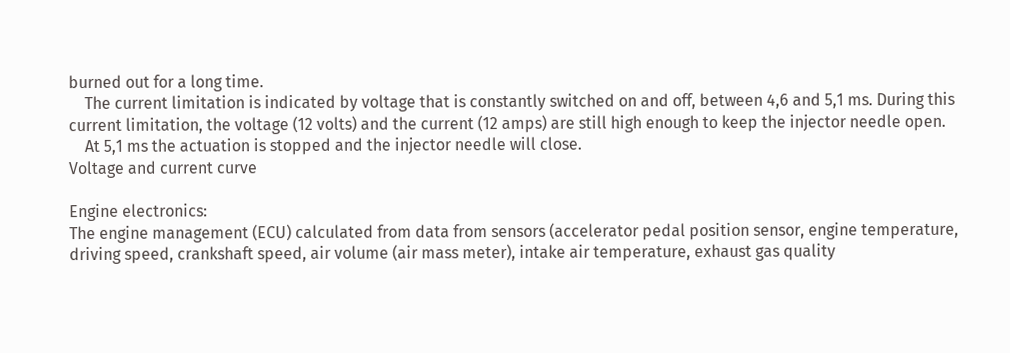burned out for a long time.
    The current limitation is indicated by voltage that is constantly switched on and off, between 4,6 and 5,1 ms. During this current limitation, the voltage (12 volts) and the current (12 amps) are still high enough to keep the injector needle open.
    At 5,1 ms the actuation is stopped and the injector needle will close.
Voltage and current curve

Engine electronics:
The engine management (ECU) calculated from data from sensors (accelerator pedal position sensor, engine temperature, driving speed, crankshaft speed, air volume (air mass meter), intake air temperature, exhaust gas quality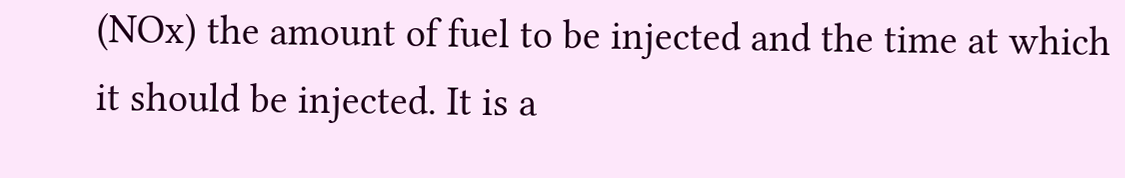(NOx) the amount of fuel to be injected and the time at which it should be injected. It is a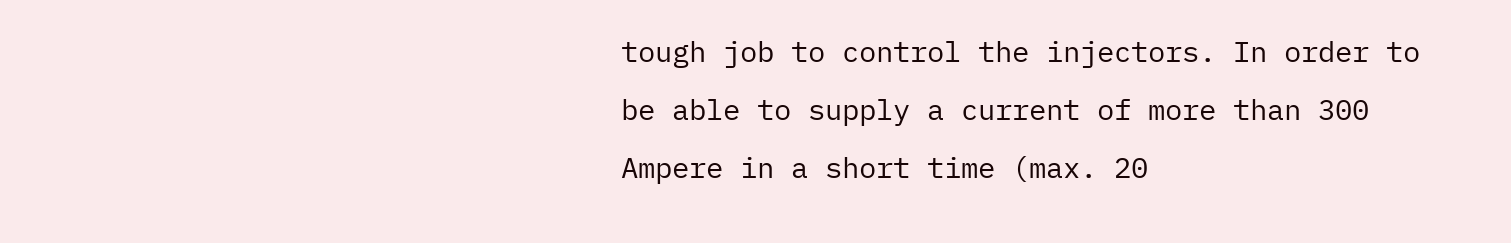tough job to control the injectors. In order to be able to supply a current of more than 300 Ampere in a short time (max. 20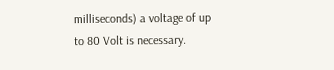milliseconds) a voltage of up to 80 Volt is necessary.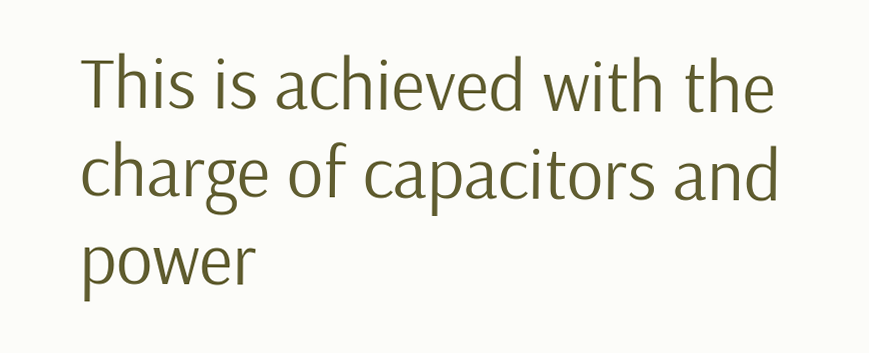This is achieved with the charge of capacitors and power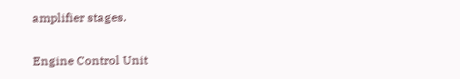amplifier stages.

Engine Control Unit